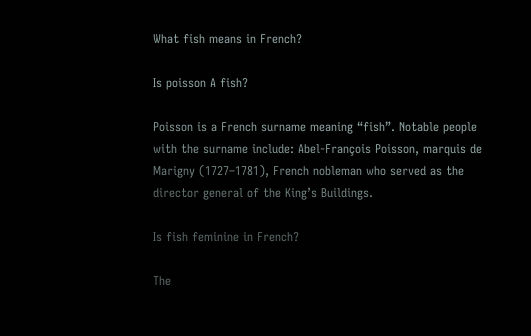What fish means in French?

Is poisson A fish?

Poisson is a French surname meaning “fish”. Notable people with the surname include: Abel-François Poisson, marquis de Marigny (1727–1781), French nobleman who served as the director general of the King’s Buildings.

Is fish feminine in French?

The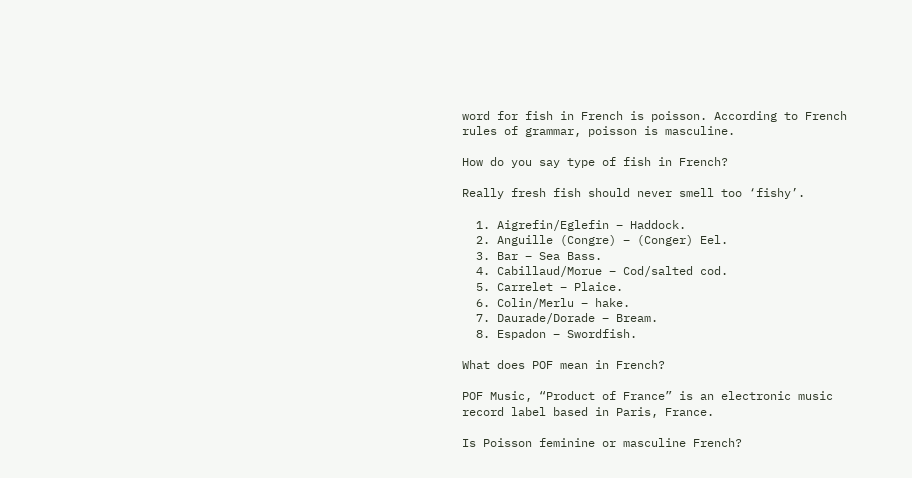word for fish in French is poisson. According to French rules of grammar, poisson is masculine.

How do you say type of fish in French?

Really fresh fish should never smell too ‘fishy’.

  1. Aigrefin/Eglefin – Haddock.
  2. Anguille (Congre) – (Conger) Eel.
  3. Bar – Sea Bass.
  4. Cabillaud/Morue – Cod/salted cod.
  5. Carrelet – Plaice.
  6. Colin/Merlu – hake.
  7. Daurade/Dorade – Bream.
  8. Espadon – Swordfish.

What does POF mean in French?

POF Music, “Product of France” is an electronic music record label based in Paris, France.

Is Poisson feminine or masculine French?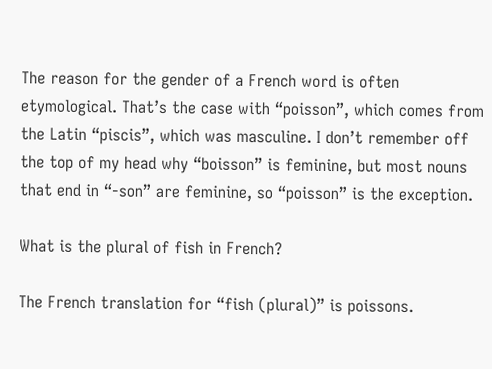The reason for the gender of a French word is often etymological. That’s the case with “poisson”, which comes from the Latin “piscis”, which was masculine. I don’t remember off the top of my head why “boisson” is feminine, but most nouns that end in “-son” are feminine, so “poisson” is the exception.

What is the plural of fish in French?

The French translation for “fish (plural)” is poissons.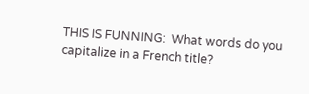THIS IS FUNNING:  What words do you capitalize in a French title?